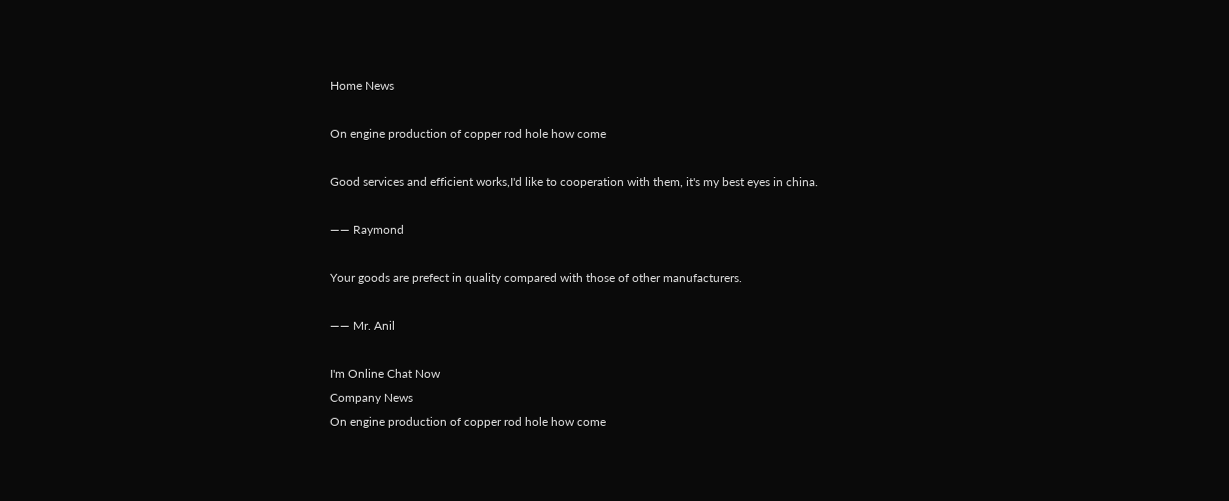Home News

On engine production of copper rod hole how come

Good services and efficient works,I'd like to cooperation with them, it's my best eyes in china.

—— Raymond

Your goods are prefect in quality compared with those of other manufacturers.

—— Mr. Anil

I'm Online Chat Now
Company News
On engine production of copper rod hole how come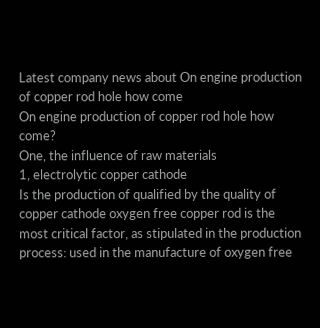Latest company news about On engine production of copper rod hole how come
On engine production of copper rod hole how come?
One, the influence of raw materials
1, electrolytic copper cathode
Is the production of qualified by the quality of copper cathode oxygen free copper rod is the most critical factor, as stipulated in the production process: used in the manufacture of oxygen free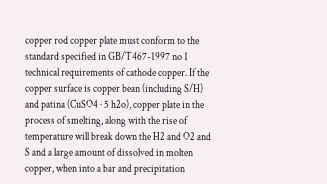copper rod copper plate must conform to the standard specified in GB/T467-1997 no 1 technical requirements of cathode copper. If the copper surface is copper bean (including S/H) and patina (CuSO4 · 5 h2o), copper plate in the process of smelting, along with the rise of temperature will break down the H2 and O2 and S and a large amount of dissolved in molten copper, when into a bar and precipitation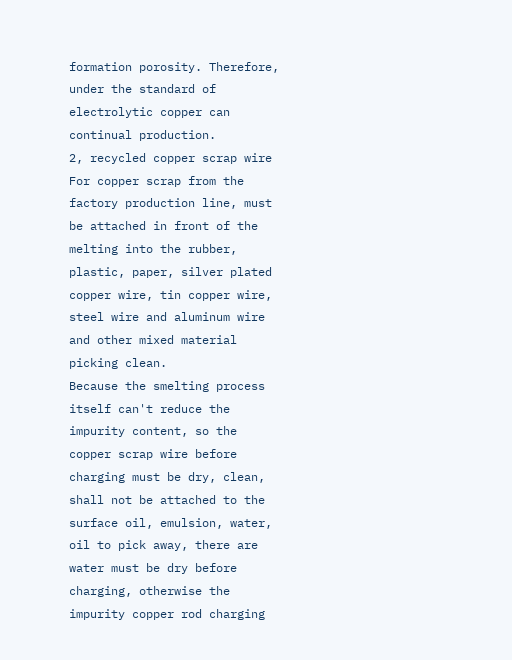formation porosity. Therefore, under the standard of electrolytic copper can continual production.
2, recycled copper scrap wire
For copper scrap from the factory production line, must be attached in front of the melting into the rubber, plastic, paper, silver plated copper wire, tin copper wire, steel wire and aluminum wire and other mixed material picking clean.
Because the smelting process itself can't reduce the impurity content, so the copper scrap wire before charging must be dry, clean, shall not be attached to the surface oil, emulsion, water, oil to pick away, there are water must be dry before charging, otherwise the impurity copper rod charging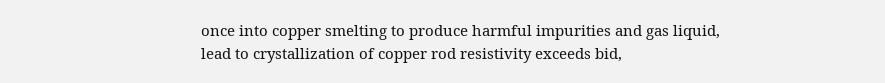once into copper smelting to produce harmful impurities and gas liquid, lead to crystallization of copper rod resistivity exceeds bid,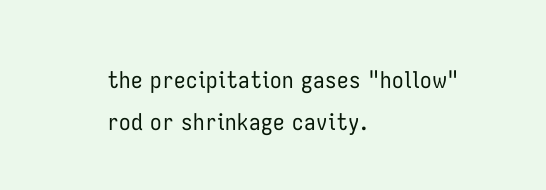the precipitation gases "hollow" rod or shrinkage cavity.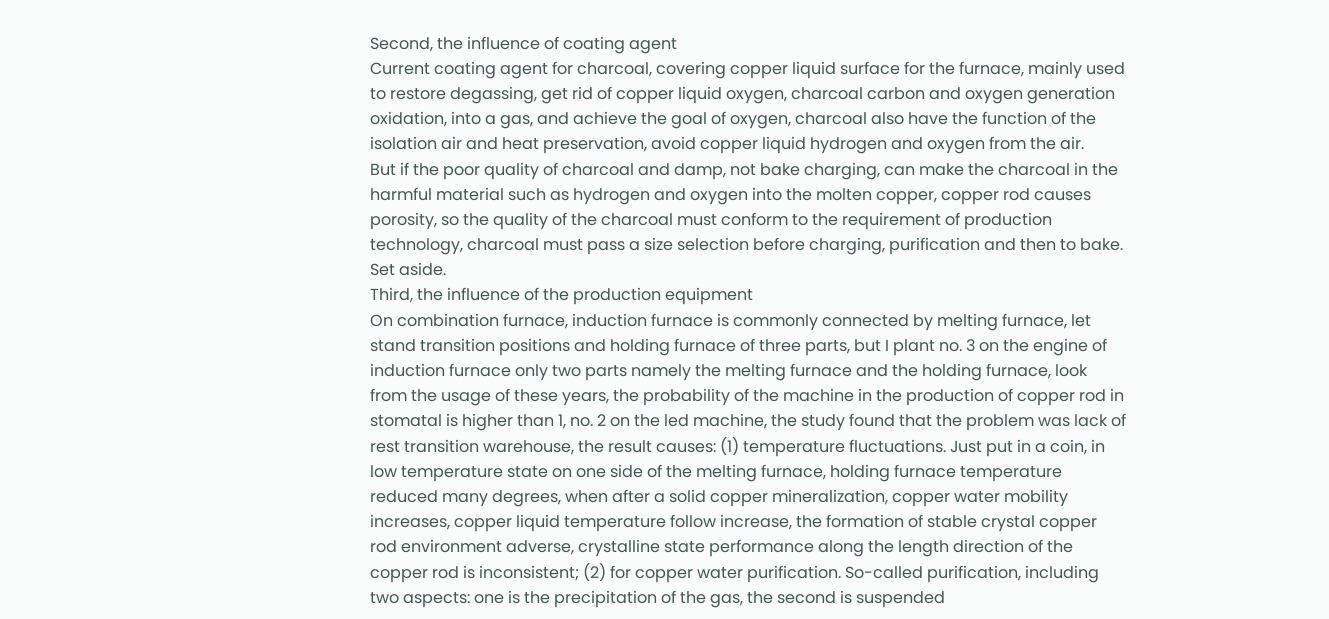Second, the influence of coating agent
Current coating agent for charcoal, covering copper liquid surface for the furnace, mainly used to restore degassing, get rid of copper liquid oxygen, charcoal carbon and oxygen generation oxidation, into a gas, and achieve the goal of oxygen, charcoal also have the function of the isolation air and heat preservation, avoid copper liquid hydrogen and oxygen from the air.
But if the poor quality of charcoal and damp, not bake charging, can make the charcoal in the harmful material such as hydrogen and oxygen into the molten copper, copper rod causes porosity, so the quality of the charcoal must conform to the requirement of production technology, charcoal must pass a size selection before charging, purification and then to bake. Set aside.
Third, the influence of the production equipment
On combination furnace, induction furnace is commonly connected by melting furnace, let stand transition positions and holding furnace of three parts, but I plant no. 3 on the engine of induction furnace only two parts namely the melting furnace and the holding furnace, look from the usage of these years, the probability of the machine in the production of copper rod in stomatal is higher than 1, no. 2 on the led machine, the study found that the problem was lack of rest transition warehouse, the result causes: (1) temperature fluctuations. Just put in a coin, in low temperature state on one side of the melting furnace, holding furnace temperature reduced many degrees, when after a solid copper mineralization, copper water mobility increases, copper liquid temperature follow increase, the formation of stable crystal copper rod environment adverse, crystalline state performance along the length direction of the copper rod is inconsistent; (2) for copper water purification. So-called purification, including two aspects: one is the precipitation of the gas, the second is suspended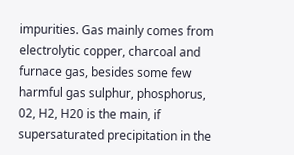impurities. Gas mainly comes from electrolytic copper, charcoal and furnace gas, besides some few harmful gas sulphur, phosphorus, 02, H2, H20 is the main, if supersaturated precipitation in the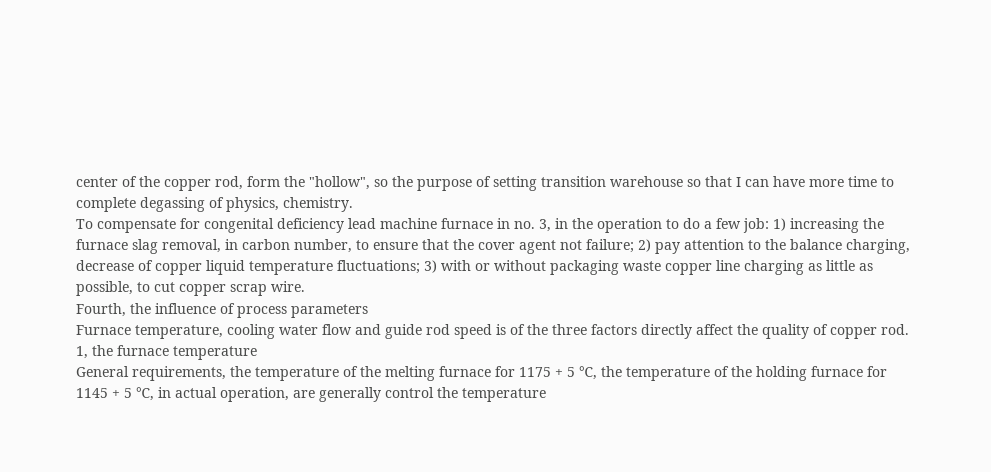center of the copper rod, form the "hollow", so the purpose of setting transition warehouse so that I can have more time to complete degassing of physics, chemistry.
To compensate for congenital deficiency lead machine furnace in no. 3, in the operation to do a few job: 1) increasing the furnace slag removal, in carbon number, to ensure that the cover agent not failure; 2) pay attention to the balance charging, decrease of copper liquid temperature fluctuations; 3) with or without packaging waste copper line charging as little as possible, to cut copper scrap wire.
Fourth, the influence of process parameters
Furnace temperature, cooling water flow and guide rod speed is of the three factors directly affect the quality of copper rod.
1, the furnace temperature
General requirements, the temperature of the melting furnace for 1175 + 5 ℃, the temperature of the holding furnace for 1145 + 5 ℃, in actual operation, are generally control the temperature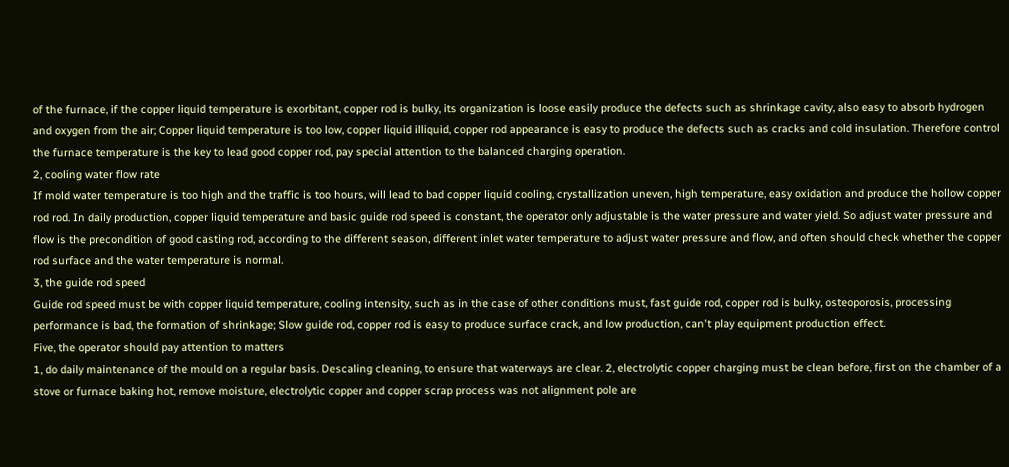of the furnace, if the copper liquid temperature is exorbitant, copper rod is bulky, its organization is loose easily produce the defects such as shrinkage cavity, also easy to absorb hydrogen and oxygen from the air; Copper liquid temperature is too low, copper liquid illiquid, copper rod appearance is easy to produce the defects such as cracks and cold insulation. Therefore control the furnace temperature is the key to lead good copper rod, pay special attention to the balanced charging operation.
2, cooling water flow rate
If mold water temperature is too high and the traffic is too hours, will lead to bad copper liquid cooling, crystallization uneven, high temperature, easy oxidation and produce the hollow copper rod rod. In daily production, copper liquid temperature and basic guide rod speed is constant, the operator only adjustable is the water pressure and water yield. So adjust water pressure and flow is the precondition of good casting rod, according to the different season, different inlet water temperature to adjust water pressure and flow, and often should check whether the copper rod surface and the water temperature is normal.
3, the guide rod speed
Guide rod speed must be with copper liquid temperature, cooling intensity, such as in the case of other conditions must, fast guide rod, copper rod is bulky, osteoporosis, processing performance is bad, the formation of shrinkage; Slow guide rod, copper rod is easy to produce surface crack, and low production, can't play equipment production effect.
Five, the operator should pay attention to matters
1, do daily maintenance of the mould on a regular basis. Descaling cleaning, to ensure that waterways are clear. 2, electrolytic copper charging must be clean before, first on the chamber of a stove or furnace baking hot, remove moisture, electrolytic copper and copper scrap process was not alignment pole are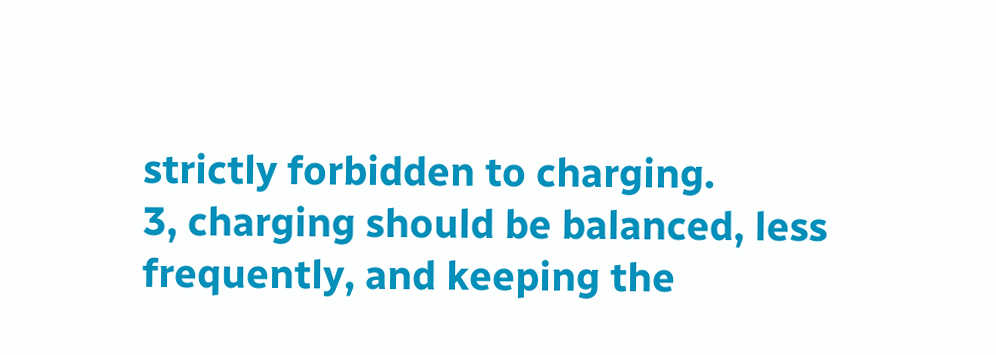strictly forbidden to charging.
3, charging should be balanced, less frequently, and keeping the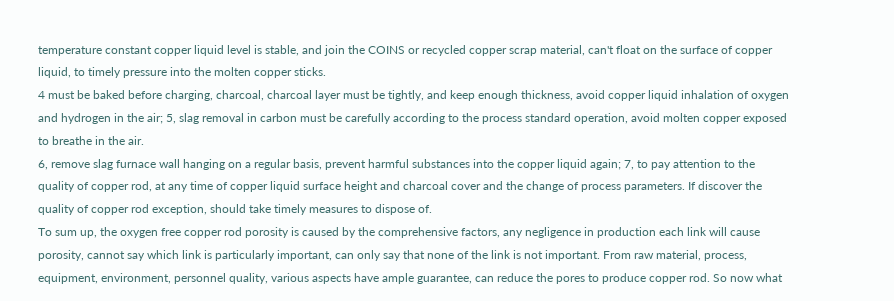temperature constant copper liquid level is stable, and join the COINS or recycled copper scrap material, can't float on the surface of copper liquid, to timely pressure into the molten copper sticks.
4 must be baked before charging, charcoal, charcoal layer must be tightly, and keep enough thickness, avoid copper liquid inhalation of oxygen and hydrogen in the air; 5, slag removal in carbon must be carefully according to the process standard operation, avoid molten copper exposed to breathe in the air.
6, remove slag furnace wall hanging on a regular basis, prevent harmful substances into the copper liquid again; 7, to pay attention to the quality of copper rod, at any time of copper liquid surface height and charcoal cover and the change of process parameters. If discover the quality of copper rod exception, should take timely measures to dispose of.
To sum up, the oxygen free copper rod porosity is caused by the comprehensive factors, any negligence in production each link will cause porosity, cannot say which link is particularly important, can only say that none of the link is not important. From raw material, process, equipment, environment, personnel quality, various aspects have ample guarantee, can reduce the pores to produce copper rod. So now what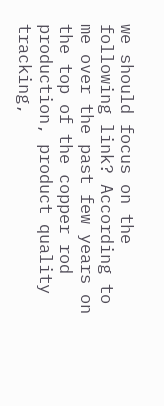we should focus on the following link? According to me over the past few years on the top of the copper rod production, product quality tracking,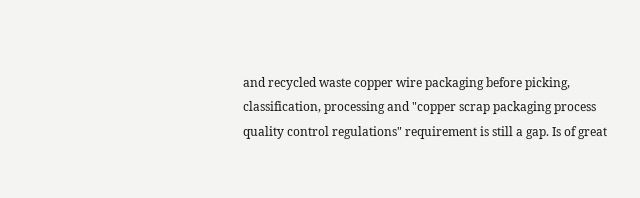and recycled waste copper wire packaging before picking, classification, processing and "copper scrap packaging process quality control regulations" requirement is still a gap. Is of great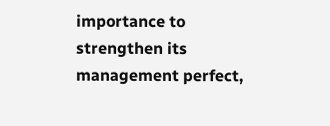importance to strengthen its management perfect,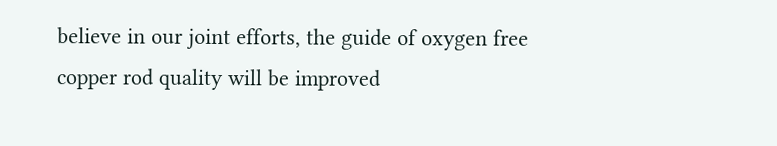believe in our joint efforts, the guide of oxygen free copper rod quality will be improved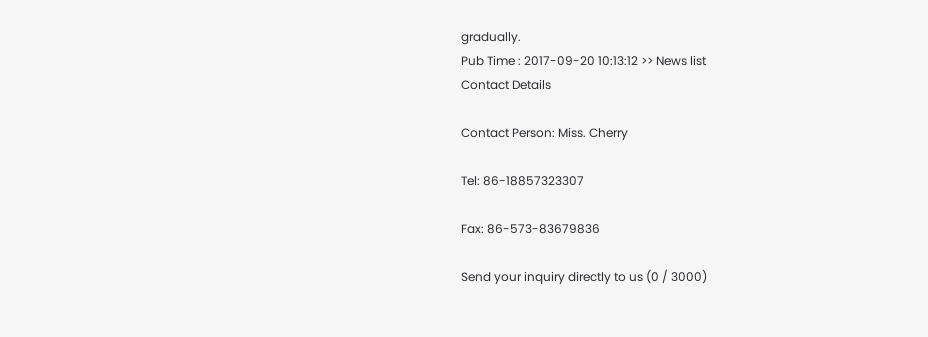gradually.
Pub Time : 2017-09-20 10:13:12 >> News list
Contact Details

Contact Person: Miss. Cherry

Tel: 86-18857323307

Fax: 86-573-83679836

Send your inquiry directly to us (0 / 3000)